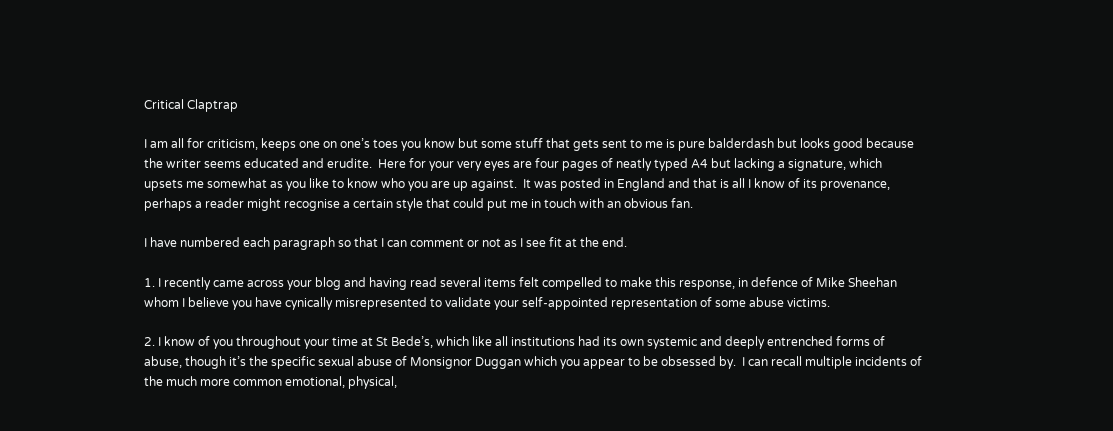Critical Claptrap

I am all for criticism, keeps one on one’s toes you know but some stuff that gets sent to me is pure balderdash but looks good because the writer seems educated and erudite.  Here for your very eyes are four pages of neatly typed A4 but lacking a signature, which upsets me somewhat as you like to know who you are up against.  It was posted in England and that is all I know of its provenance, perhaps a reader might recognise a certain style that could put me in touch with an obvious fan.

I have numbered each paragraph so that I can comment or not as I see fit at the end.

1. I recently came across your blog and having read several items felt compelled to make this response, in defence of Mike Sheehan whom I believe you have cynically misrepresented to validate your self-appointed representation of some abuse victims.

2. I know of you throughout your time at St Bede’s, which like all institutions had its own systemic and deeply entrenched forms of abuse, though it’s the specific sexual abuse of Monsignor Duggan which you appear to be obsessed by.  I can recall multiple incidents of the much more common emotional, physical,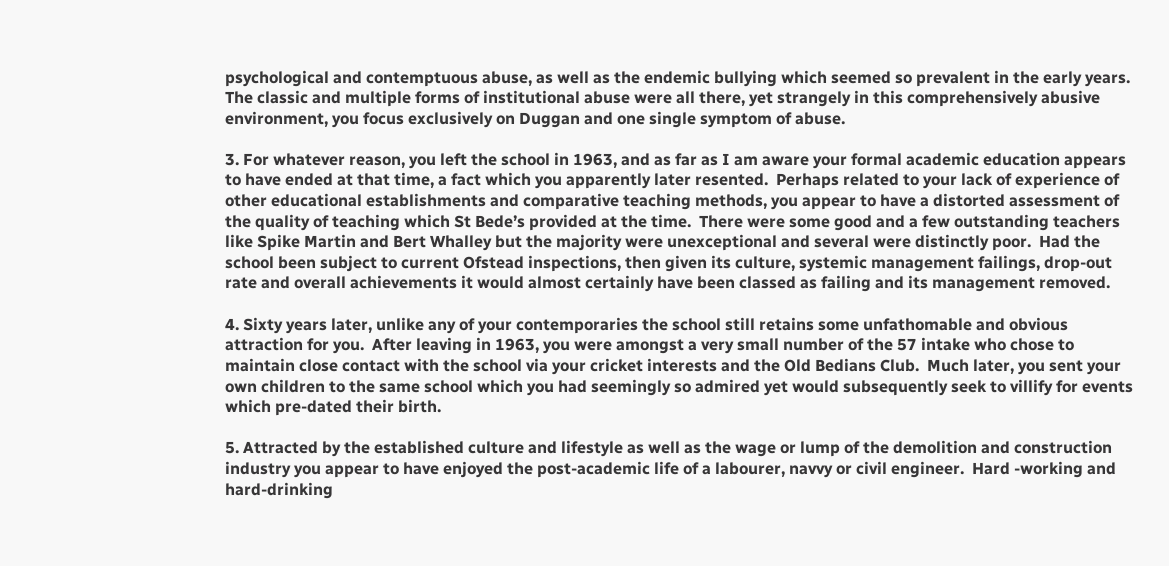psychological and contemptuous abuse, as well as the endemic bullying which seemed so prevalent in the early years.  The classic and multiple forms of institutional abuse were all there, yet strangely in this comprehensively abusive environment, you focus exclusively on Duggan and one single symptom of abuse.

3. For whatever reason, you left the school in 1963, and as far as I am aware your formal academic education appears to have ended at that time, a fact which you apparently later resented.  Perhaps related to your lack of experience of other educational establishments and comparative teaching methods, you appear to have a distorted assessment of the quality of teaching which St Bede’s provided at the time.  There were some good and a few outstanding teachers like Spike Martin and Bert Whalley but the majority were unexceptional and several were distinctly poor.  Had the school been subject to current Ofstead inspections, then given its culture, systemic management failings, drop-out rate and overall achievements it would almost certainly have been classed as failing and its management removed.

4. Sixty years later, unlike any of your contemporaries the school still retains some unfathomable and obvious attraction for you.  After leaving in 1963, you were amongst a very small number of the 57 intake who chose to maintain close contact with the school via your cricket interests and the Old Bedians Club.  Much later, you sent your own children to the same school which you had seemingly so admired yet would subsequently seek to villify for events which pre-dated their birth.

5. Attracted by the established culture and lifestyle as well as the wage or lump of the demolition and construction industry you appear to have enjoyed the post-academic life of a labourer, navvy or civil engineer.  Hard -working and hard-drinking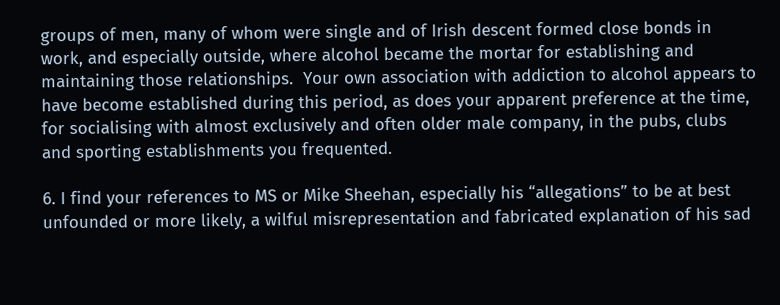groups of men, many of whom were single and of Irish descent formed close bonds in work, and especially outside, where alcohol became the mortar for establishing and maintaining those relationships.  Your own association with addiction to alcohol appears to have become established during this period, as does your apparent preference at the time, for socialising with almost exclusively and often older male company, in the pubs, clubs and sporting establishments you frequented.

6. I find your references to MS or Mike Sheehan, especially his “allegations” to be at best unfounded or more likely, a wilful misrepresentation and fabricated explanation of his sad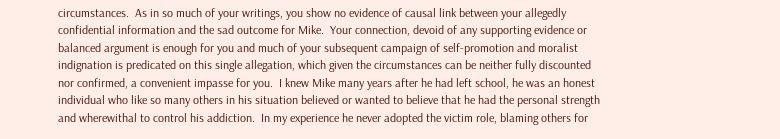circumstances.  As in so much of your writings, you show no evidence of causal link between your allegedly confidential information and the sad outcome for Mike.  Your connection, devoid of any supporting evidence or balanced argument is enough for you and much of your subsequent campaign of self-promotion and moralist indignation is predicated on this single allegation, which given the circumstances can be neither fully discounted nor confirmed, a convenient impasse for you.  I knew Mike many years after he had left school, he was an honest individual who like so many others in his situation believed or wanted to believe that he had the personal strength and wherewithal to control his addiction.  In my experience he never adopted the victim role, blaming others for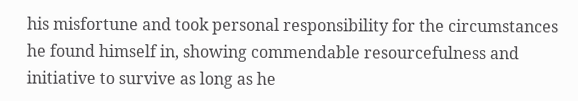his misfortune and took personal responsibility for the circumstances he found himself in, showing commendable resourcefulness and initiative to survive as long as he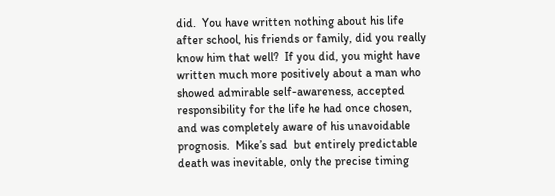did.  You have written nothing about his life after school, his friends or family, did you really know him that well?  If you did, you might have written much more positively about a man who showed admirable self-awareness, accepted responsibility for the life he had once chosen, and was completely aware of his unavoidable prognosis.  Mike’s sad  but entirely predictable death was inevitable, only the precise timing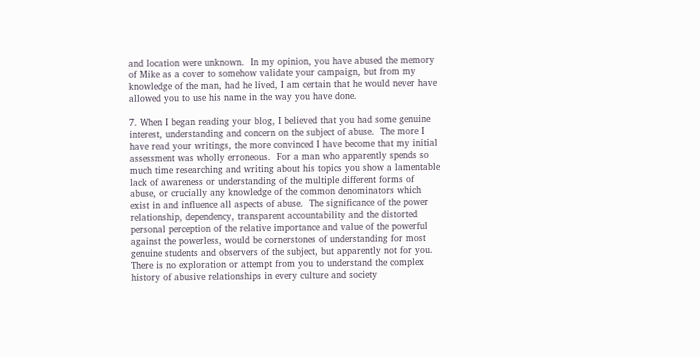and location were unknown.  In my opinion, you have abused the memory of Mike as a cover to somehow validate your campaign, but from my knowledge of the man, had he lived, I am certain that he would never have allowed you to use his name in the way you have done.

7. When I began reading your blog, I believed that you had some genuine interest, understanding and concern on the subject of abuse.  The more I have read your writings, the more convinced I have become that my initial assessment was wholly erroneous.  For a man who apparently spends so much time researching and writing about his topics you show a lamentable lack of awareness or understanding of the multiple different forms of abuse, or crucially any knowledge of the common denominators which exist in and influence all aspects of abuse.  The significance of the power relationship, dependency, transparent accountability and the distorted personal perception of the relative importance and value of the powerful against the powerless, would be cornerstones of understanding for most genuine students and observers of the subject, but apparently not for you.  There is no exploration or attempt from you to understand the complex history of abusive relationships in every culture and society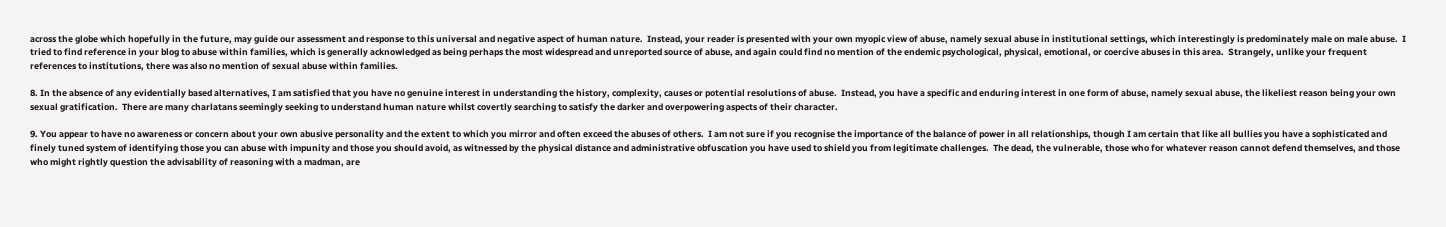across the globe which hopefully in the future, may guide our assessment and response to this universal and negative aspect of human nature.  Instead, your reader is presented with your own myopic view of abuse, namely sexual abuse in institutional settings, which interestingly is predominately male on male abuse.  I tried to find reference in your blog to abuse within families, which is generally acknowledged as being perhaps the most widespread and unreported source of abuse, and again could find no mention of the endemic psychological, physical, emotional, or coercive abuses in this area.  Strangely, unlike your frequent references to institutions, there was also no mention of sexual abuse within families.

8. In the absence of any evidentially based alternatives, I am satisfied that you have no genuine interest in understanding the history, complexity, causes or potential resolutions of abuse.  Instead, you have a specific and enduring interest in one form of abuse, namely sexual abuse, the likeliest reason being your own sexual gratification.  There are many charlatans seemingly seeking to understand human nature whilst covertly searching to satisfy the darker and overpowering aspects of their character.

9. You appear to have no awareness or concern about your own abusive personality and the extent to which you mirror and often exceed the abuses of others.  I am not sure if you recognise the importance of the balance of power in all relationships, though I am certain that like all bullies you have a sophisticated and finely tuned system of identifying those you can abuse with impunity and those you should avoid, as witnessed by the physical distance and administrative obfuscation you have used to shield you from legitimate challenges.  The dead, the vulnerable, those who for whatever reason cannot defend themselves, and those who might rightly question the advisability of reasoning with a madman, are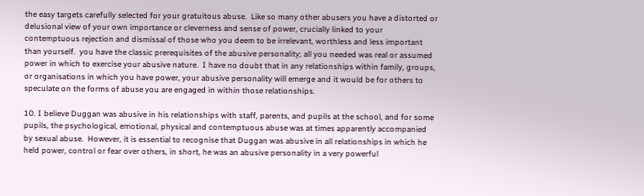the easy targets carefully selected for your gratuitous abuse.  Like so many other abusers you have a distorted or delusional view of your own importance or cleverness and sense of power, crucially linked to your contemptuous rejection and dismissal of those who you deem to be irrelevant, worthless and less important than yourself.  you have the classic prerequisites of the abusive personality; all you needed was real or assumed power in which to exercise your abusive nature.  I have no doubt that in any relationships within family, groups, or organisations in which you have power, your abusive personality will emerge and it would be for others to speculate on the forms of abuse you are engaged in within those relationships.

10. I believe Duggan was abusive in his relationships with staff, parents, and pupils at the school, and for some pupils, the psychological, emotional, physical and contemptuous abuse was at times apparently accompanied by sexual abuse.  However, it is essential to recognise that Duggan was abusive in all relationships in which he held power, control or fear over others, in short, he was an abusive personality in a very powerful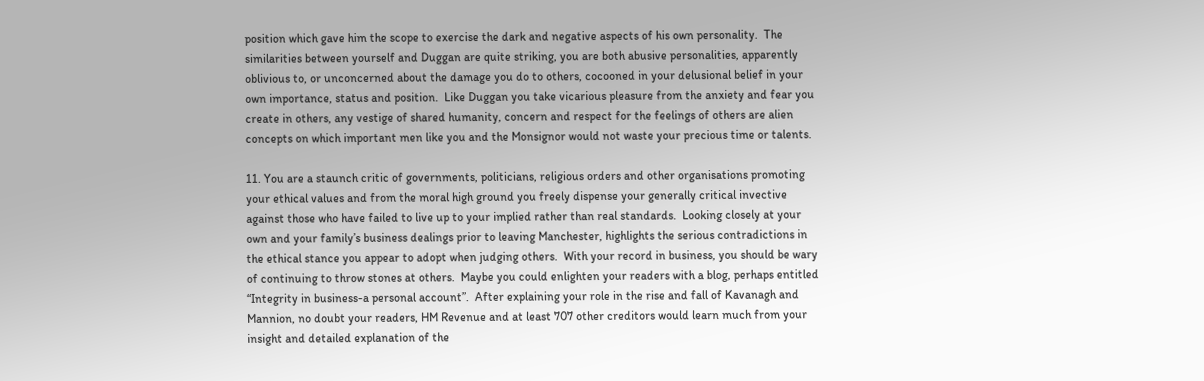position which gave him the scope to exercise the dark and negative aspects of his own personality.  The similarities between yourself and Duggan are quite striking, you are both abusive personalities, apparently oblivious to, or unconcerned about the damage you do to others, cocooned in your delusional belief in your own importance, status and position.  Like Duggan you take vicarious pleasure from the anxiety and fear you create in others, any vestige of shared humanity, concern and respect for the feelings of others are alien concepts on which important men like you and the Monsignor would not waste your precious time or talents.

11. You are a staunch critic of governments, politicians, religious orders and other organisations promoting your ethical values and from the moral high ground you freely dispense your generally critical invective against those who have failed to live up to your implied rather than real standards.  Looking closely at your own and your family’s business dealings prior to leaving Manchester, highlights the serious contradictions in the ethical stance you appear to adopt when judging others.  With your record in business, you should be wary of continuing to throw stones at others.  Maybe you could enlighten your readers with a blog, perhaps entitled “Integrity in business-a personal account”.  After explaining your role in the rise and fall of Kavanagh and Mannion, no doubt your readers, HM Revenue and at least 707 other creditors would learn much from your insight and detailed explanation of the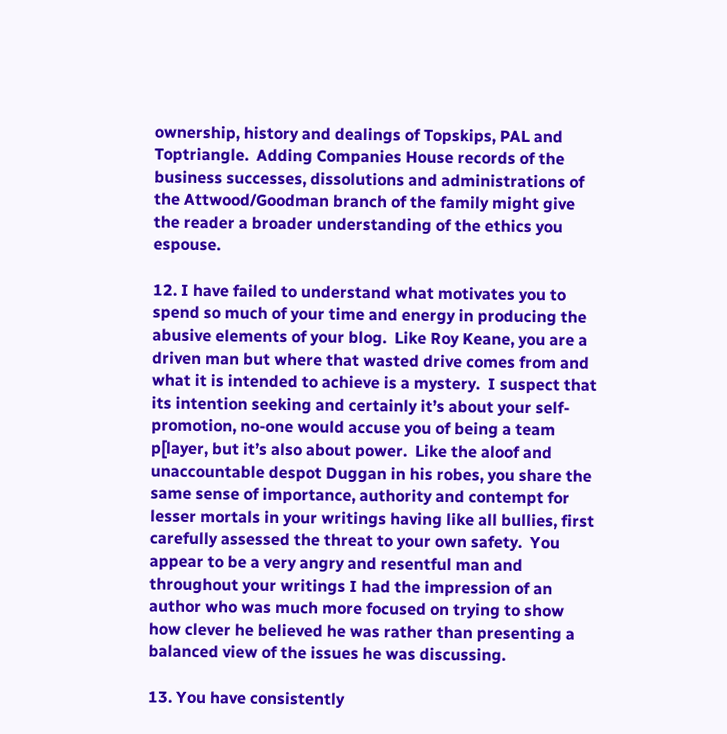ownership, history and dealings of Topskips, PAL and Toptriangle.  Adding Companies House records of the business successes, dissolutions and administrations of the Attwood/Goodman branch of the family might give the reader a broader understanding of the ethics you espouse.

12. I have failed to understand what motivates you to spend so much of your time and energy in producing the abusive elements of your blog.  Like Roy Keane, you are a driven man but where that wasted drive comes from and what it is intended to achieve is a mystery.  I suspect that its intention seeking and certainly it’s about your self-promotion, no-one would accuse you of being a team p[layer, but it’s also about power.  Like the aloof and unaccountable despot Duggan in his robes, you share the same sense of importance, authority and contempt for lesser mortals in your writings having like all bullies, first carefully assessed the threat to your own safety.  You appear to be a very angry and resentful man and throughout your writings I had the impression of an author who was much more focused on trying to show how clever he believed he was rather than presenting a balanced view of the issues he was discussing.

13. You have consistently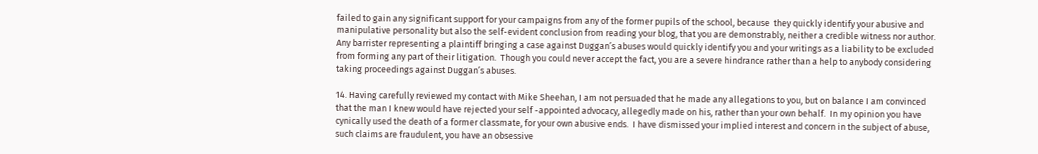failed to gain any significant support for your campaigns from any of the former pupils of the school, because  they quickly identify your abusive and manipulative personality but also the self-evident conclusion from reading your blog, that you are demonstrably, neither a credible witness nor author.  Any barrister representing a plaintiff bringing a case against Duggan’s abuses would quickly identify you and your writings as a liability to be excluded from forming any part of their litigation.  Though you could never accept the fact, you are a severe hindrance rather than a help to anybody considering taking proceedings against Duggan’s abuses.

14. Having carefully reviewed my contact with Mike Sheehan, I am not persuaded that he made any allegations to you, but on balance I am convinced that the man I knew would have rejected your self -appointed advocacy, allegedly made on his, rather than your own behalf.  In my opinion you have cynically used the death of a former classmate, for your own abusive ends.  I have dismissed your implied interest and concern in the subject of abuse, such claims are fraudulent, you have an obsessive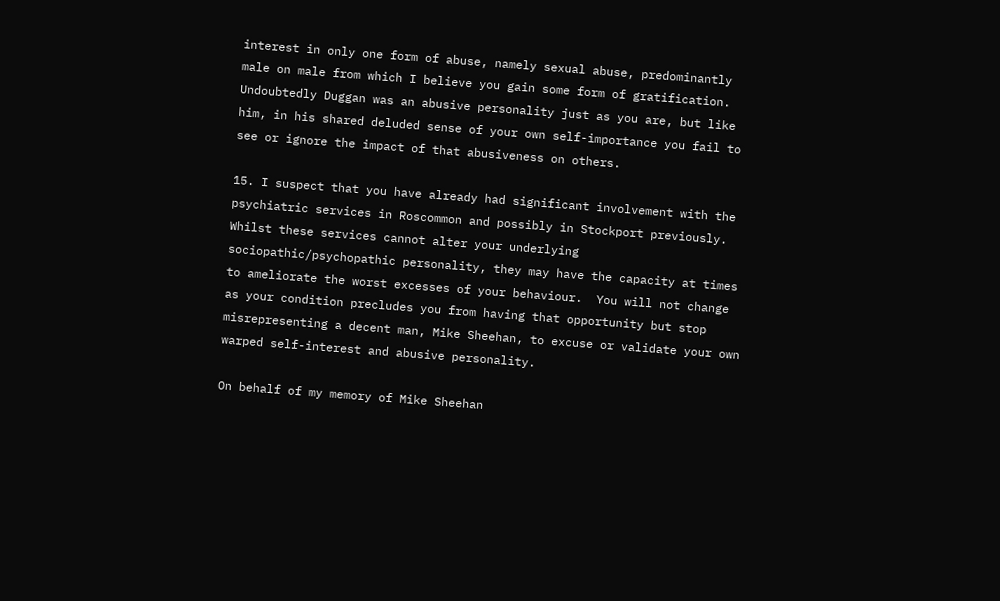interest in only one form of abuse, namely sexual abuse, predominantly male on male from which I believe you gain some form of gratification.  Undoubtedly Duggan was an abusive personality just as you are, but like him, in his shared deluded sense of your own self-importance you fail to see or ignore the impact of that abusiveness on others.

15. I suspect that you have already had significant involvement with the psychiatric services in Roscommon and possibly in Stockport previously.  Whilst these services cannot alter your underlying sociopathic/psychopathic personality, they may have the capacity at times to ameliorate the worst excesses of your behaviour.  You will not change as your condition precludes you from having that opportunity but stop misrepresenting a decent man, Mike Sheehan, to excuse or validate your own warped self-interest and abusive personality.

On behalf of my memory of Mike Sheehan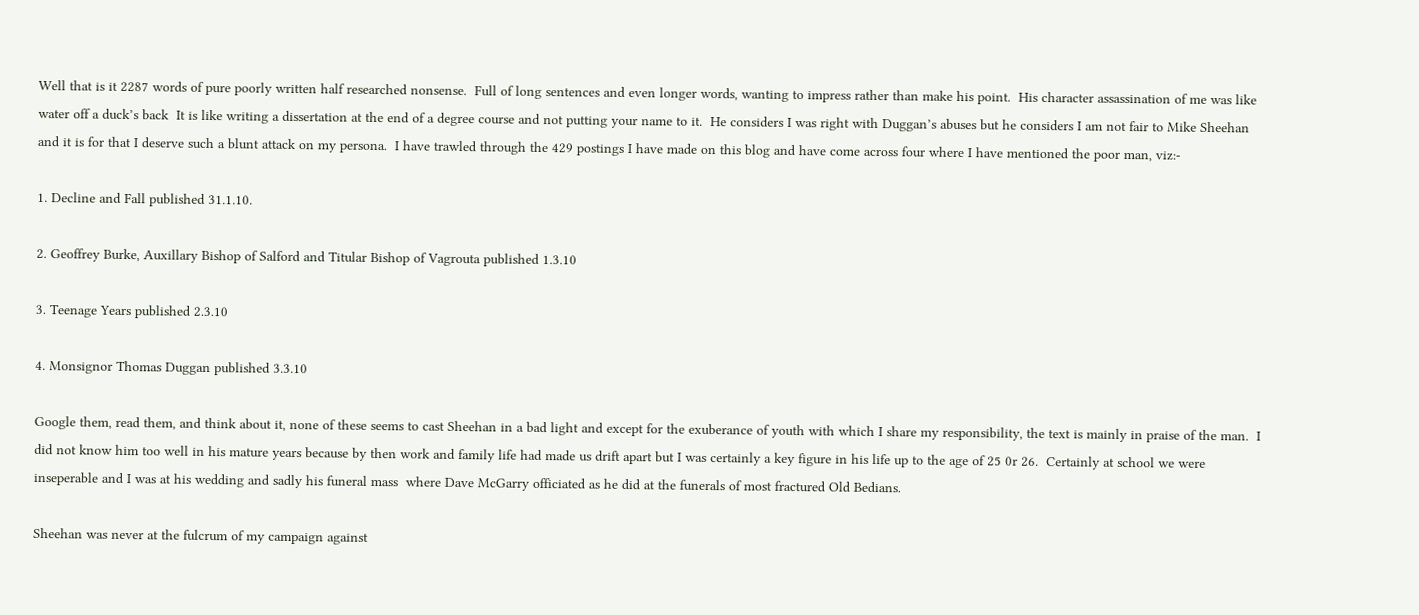Well that is it 2287 words of pure poorly written half researched nonsense.  Full of long sentences and even longer words, wanting to impress rather than make his point.  His character assassination of me was like water off a duck’s back  It is like writing a dissertation at the end of a degree course and not putting your name to it.  He considers I was right with Duggan’s abuses but he considers I am not fair to Mike Sheehan and it is for that I deserve such a blunt attack on my persona.  I have trawled through the 429 postings I have made on this blog and have come across four where I have mentioned the poor man, viz:-

1. Decline and Fall published 31.1.10.

2. Geoffrey Burke, Auxillary Bishop of Salford and Titular Bishop of Vagrouta published 1.3.10

3. Teenage Years published 2.3.10

4. Monsignor Thomas Duggan published 3.3.10

Google them, read them, and think about it, none of these seems to cast Sheehan in a bad light and except for the exuberance of youth with which I share my responsibility, the text is mainly in praise of the man.  I did not know him too well in his mature years because by then work and family life had made us drift apart but I was certainly a key figure in his life up to the age of 25 0r 26.  Certainly at school we were inseperable and I was at his wedding and sadly his funeral mass  where Dave McGarry officiated as he did at the funerals of most fractured Old Bedians.

Sheehan was never at the fulcrum of my campaign against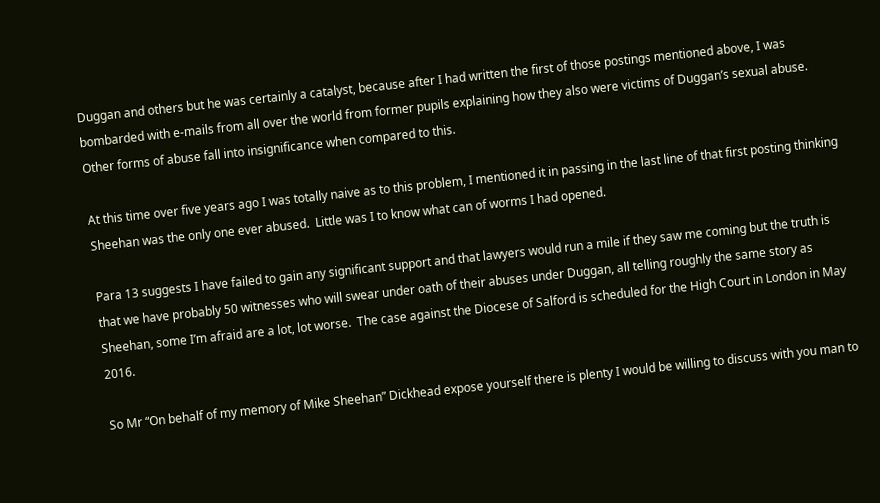Duggan and others but he was certainly a catalyst, because after I had written the first of those postings mentioned above, I was bombarded with e-mails from all over the world from former pupils explaining how they also were victims of Duggan’s sexual abuse.  Other forms of abuse fall into insignificance when compared to this.

At this time over five years ago I was totally naive as to this problem, I mentioned it in passing in the last line of that first posting thinking Sheehan was the only one ever abused.  Little was I to know what can of worms I had opened.

Para 13 suggests I have failed to gain any significant support and that lawyers would run a mile if they saw me coming but the truth is that we have probably 50 witnesses who will swear under oath of their abuses under Duggan, all telling roughly the same story as Sheehan, some I’m afraid are a lot, lot worse.  The case against the Diocese of Salford is scheduled for the High Court in London in May 2016.

So Mr “On behalf of my memory of Mike Sheehan” Dickhead expose yourself there is plenty I would be willing to discuss with you man to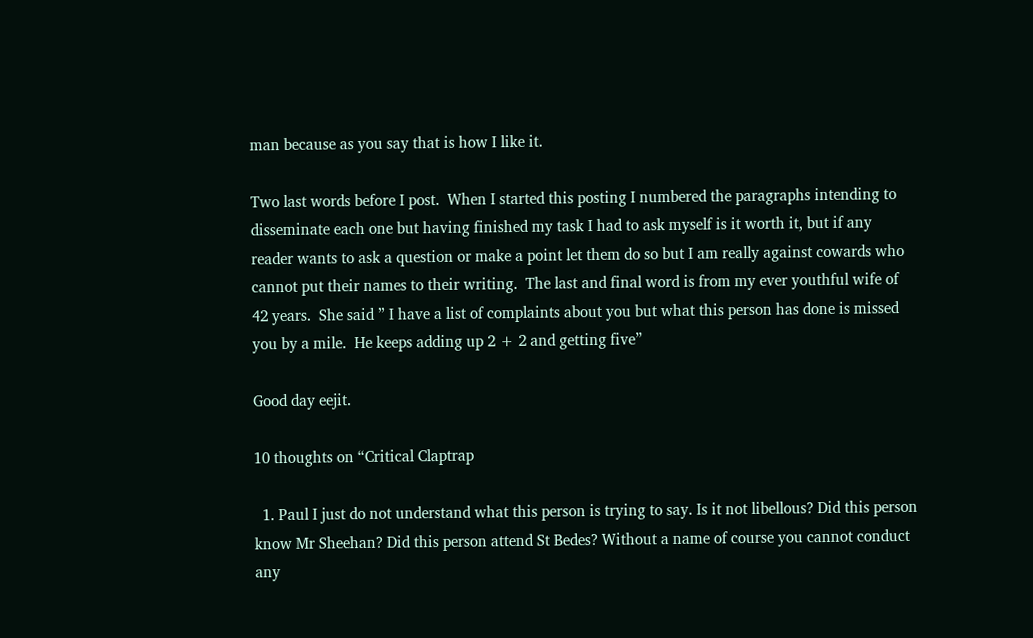man because as you say that is how I like it.

Two last words before I post.  When I started this posting I numbered the paragraphs intending to disseminate each one but having finished my task I had to ask myself is it worth it, but if any reader wants to ask a question or make a point let them do so but I am really against cowards who cannot put their names to their writing.  The last and final word is from my ever youthful wife of 42 years.  She said ” I have a list of complaints about you but what this person has done is missed you by a mile.  He keeps adding up 2 + 2 and getting five”

Good day eejit.

10 thoughts on “Critical Claptrap

  1. Paul I just do not understand what this person is trying to say. Is it not libellous? Did this person know Mr Sheehan? Did this person attend St Bedes? Without a name of course you cannot conduct any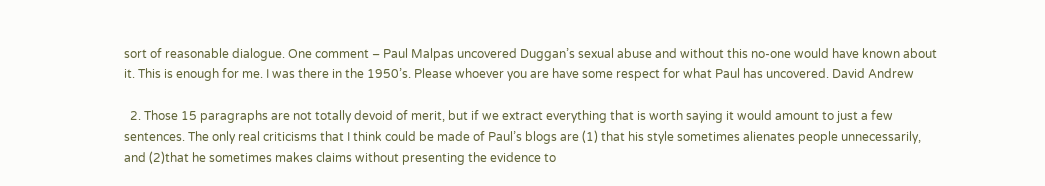sort of reasonable dialogue. One comment – Paul Malpas uncovered Duggan’s sexual abuse and without this no-one would have known about it. This is enough for me. I was there in the 1950’s. Please whoever you are have some respect for what Paul has uncovered. David Andrew

  2. Those 15 paragraphs are not totally devoid of merit, but if we extract everything that is worth saying it would amount to just a few sentences. The only real criticisms that I think could be made of Paul’s blogs are (1) that his style sometimes alienates people unnecessarily, and (2)that he sometimes makes claims without presenting the evidence to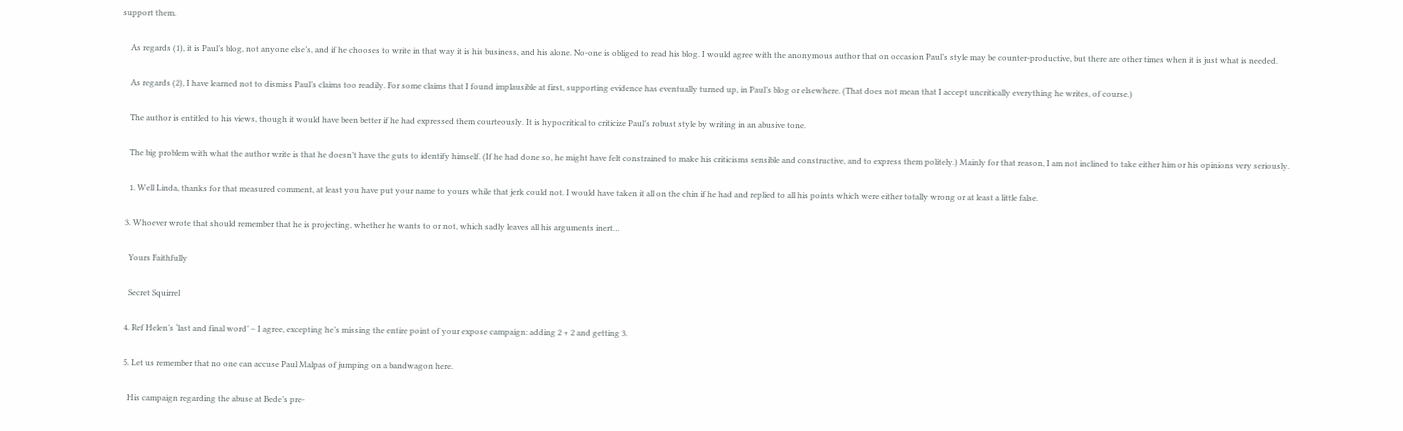support them.

    As regards (1), it is Paul’s blog, not anyone else’s, and if he chooses to write in that way it is his business, and his alone. No-one is obliged to read his blog. I would agree with the anonymous author that on occasion Paul’s style may be counter-productive, but there are other times when it is just what is needed.

    As regards (2), I have learned not to dismiss Paul’s claims too readily. For some claims that I found implausible at first, supporting evidence has eventually turned up, in Paul’s blog or elsewhere. (That does not mean that I accept uncritically everything he writes, of course.)

    The author is entitled to his views, though it would have been better if he had expressed them courteously. It is hypocritical to criticize Paul’s robust style by writing in an abusive tone.

    The big problem with what the author write is that he doesn’t have the guts to identify himself. (If he had done so, he might have felt constrained to make his criticisms sensible and constructive, and to express them politely.) Mainly for that reason, I am not inclined to take either him or his opinions very seriously.

    1. Well Linda, thanks for that measured comment, at least you have put your name to yours while that jerk could not. I would have taken it all on the chin if he had and replied to all his points which were either totally wrong or at least a little false.

  3. Whoever wrote that should remember that he is projecting, whether he wants to or not, which sadly leaves all his arguments inert…

    Yours Faithfully

    Secret Squirrel

  4. Ref Helen’s ‘last and final word’ – I agree, excepting he’s missing the entire point of your expose campaign: adding 2 + 2 and getting 3.

  5. Let us remember that no one can accuse Paul Malpas of jumping on a bandwagon here.

    His campaign regarding the abuse at Bede’s pre-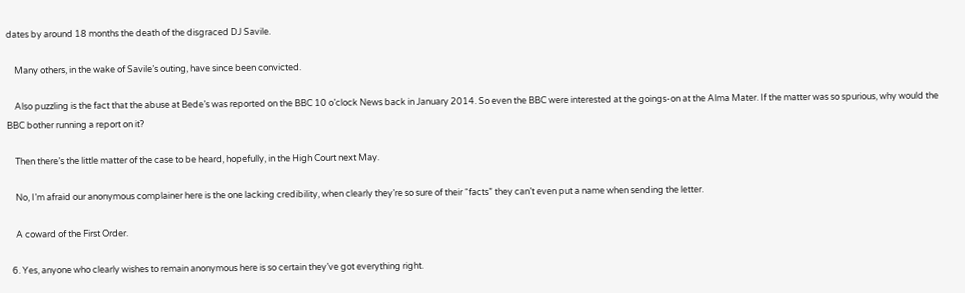dates by around 18 months the death of the disgraced DJ Savile.

    Many others, in the wake of Savile’s outing, have since been convicted.

    Also puzzling is the fact that the abuse at Bede’s was reported on the BBC 10 o’clock News back in January 2014. So even the BBC were interested at the goings-on at the Alma Mater. If the matter was so spurious, why would the BBC bother running a report on it?

    Then there’s the little matter of the case to be heard, hopefully, in the High Court next May.

    No, I’m afraid our anonymous complainer here is the one lacking credibility, when clearly they’re so sure of their “facts” they can’t even put a name when sending the letter.

    A coward of the First Order.

  6. Yes, anyone who clearly wishes to remain anonymous here is so certain they’ve got everything right.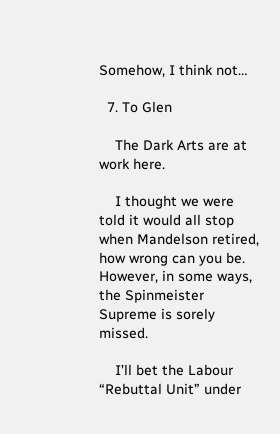Somehow, I think not…

  7. To Glen

    The Dark Arts are at work here.

    I thought we were told it would all stop when Mandelson retired, how wrong can you be. However, in some ways, the Spinmeister Supreme is sorely missed.

    I’ll bet the Labour “Rebuttal Unit” under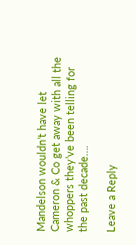Mandelson wouldn’t have let Cameron & Co get away with all the whoppers they’ve been telling for the past decade….

Leave a Reply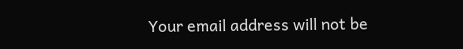Your email address will not be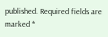published. Required fields are marked *